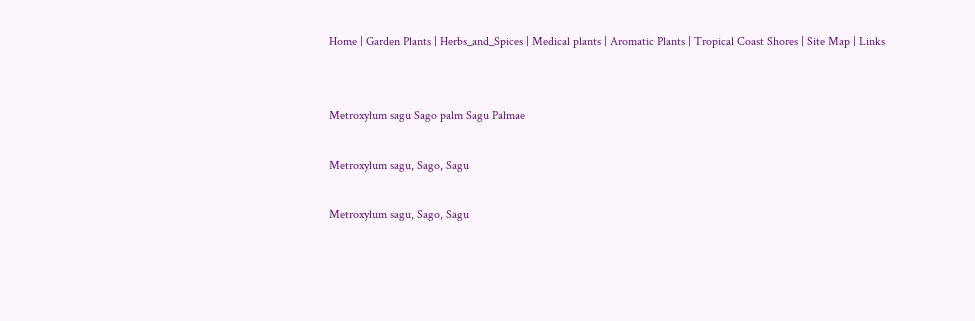Home | Garden Plants | Herbs_and_Spices | Medical plants | Aromatic Plants | Tropical Coast Shores | Site Map | Links


Metroxylum sagu Sago palm Sagu Palmae

Metroxylum sagu, Sago, Sagu

Metroxylum sagu, Sago, Sagu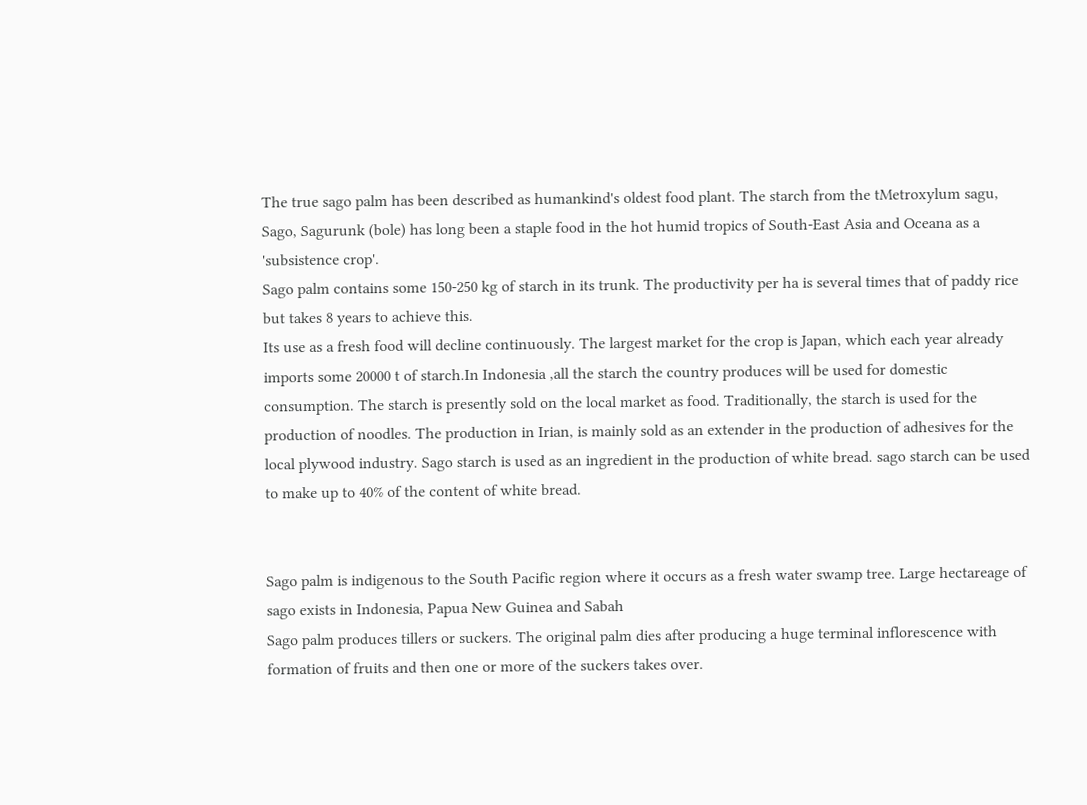The true sago palm has been described as humankind's oldest food plant. The starch from the tMetroxylum sagu, Sago, Sagurunk (bole) has long been a staple food in the hot humid tropics of South-East Asia and Oceana as a 'subsistence crop'.
Sago palm contains some 150-250 kg of starch in its trunk. The productivity per ha is several times that of paddy rice but takes 8 years to achieve this.
Its use as a fresh food will decline continuously. The largest market for the crop is Japan, which each year already imports some 20000 t of starch.In Indonesia ,all the starch the country produces will be used for domestic consumption. The starch is presently sold on the local market as food. Traditionally, the starch is used for the production of noodles. The production in Irian, is mainly sold as an extender in the production of adhesives for the local plywood industry. Sago starch is used as an ingredient in the production of white bread. sago starch can be used to make up to 40% of the content of white bread.


Sago palm is indigenous to the South Pacific region where it occurs as a fresh water swamp tree. Large hectareage of sago exists in Indonesia, Papua New Guinea and Sabah
Sago palm produces tillers or suckers. The original palm dies after producing a huge terminal inflorescence with formation of fruits and then one or more of the suckers takes over.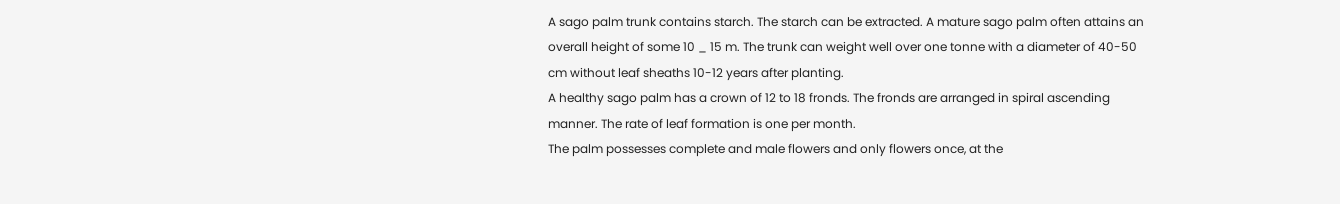A sago palm trunk contains starch. The starch can be extracted. A mature sago palm often attains an overall height of some 10 _ 15 m. The trunk can weight well over one tonne with a diameter of 40-50 cm without leaf sheaths 10-12 years after planting.
A healthy sago palm has a crown of 12 to 18 fronds. The fronds are arranged in spiral ascending manner. The rate of leaf formation is one per month.
The palm possesses complete and male flowers and only flowers once, at the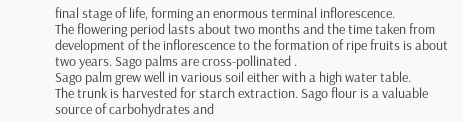final stage of life, forming an enormous terminal inflorescence.
The flowering period lasts about two months and the time taken from development of the inflorescence to the formation of ripe fruits is about two years. Sago palms are cross-pollinated .
Sago palm grew well in various soil either with a high water table.
The trunk is harvested for starch extraction. Sago flour is a valuable source of carbohydrates and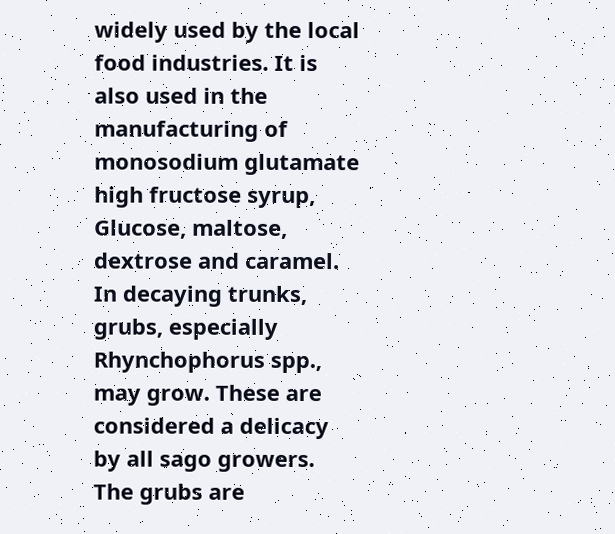widely used by the local food industries. It is also used in the manufacturing of monosodium glutamate high fructose syrup, Glucose, maltose, dextrose and caramel.
In decaying trunks, grubs, especially Rhynchophorus spp., may grow. These are considered a delicacy by all sago growers. The grubs are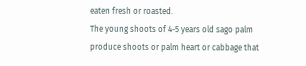eaten fresh or roasted.
The young shoots of 4-5 years old sago palm produce shoots or palm heart or cabbage that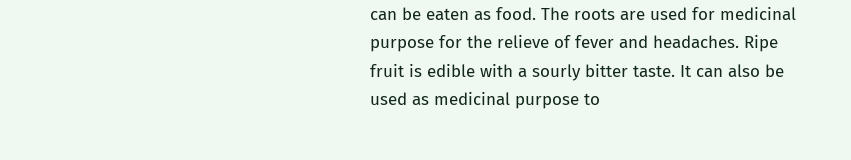can be eaten as food. The roots are used for medicinal purpose for the relieve of fever and headaches. Ripe fruit is edible with a sourly bitter taste. It can also be used as medicinal purpose to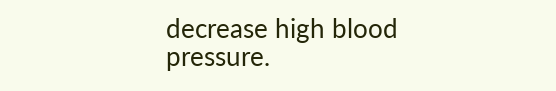decrease high blood pressure.